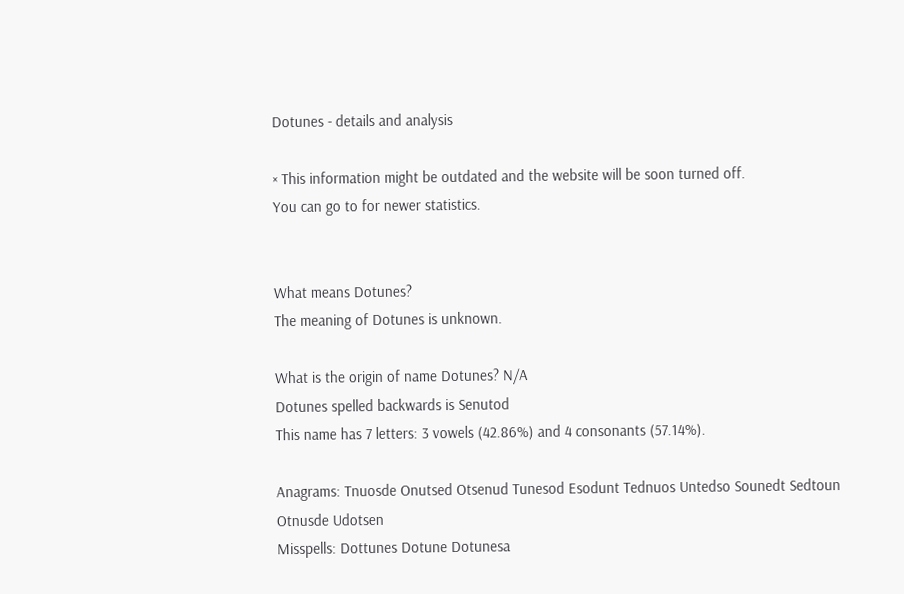Dotunes - details and analysis

× This information might be outdated and the website will be soon turned off.
You can go to for newer statistics.


What means Dotunes?
The meaning of Dotunes is unknown.

What is the origin of name Dotunes? N/A
Dotunes spelled backwards is Senutod
This name has 7 letters: 3 vowels (42.86%) and 4 consonants (57.14%).

Anagrams: Tnuosde Onutsed Otsenud Tunesod Esodunt Tednuos Untedso Sounedt Sedtoun Otnusde Udotsen
Misspells: Dottunes Dotune Dotunesa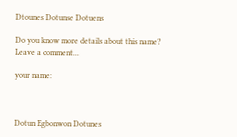Dtounes Dotunse Dotuens

Do you know more details about this name?
Leave a comment...

your name:



Dotun Egbonwon Dotunes